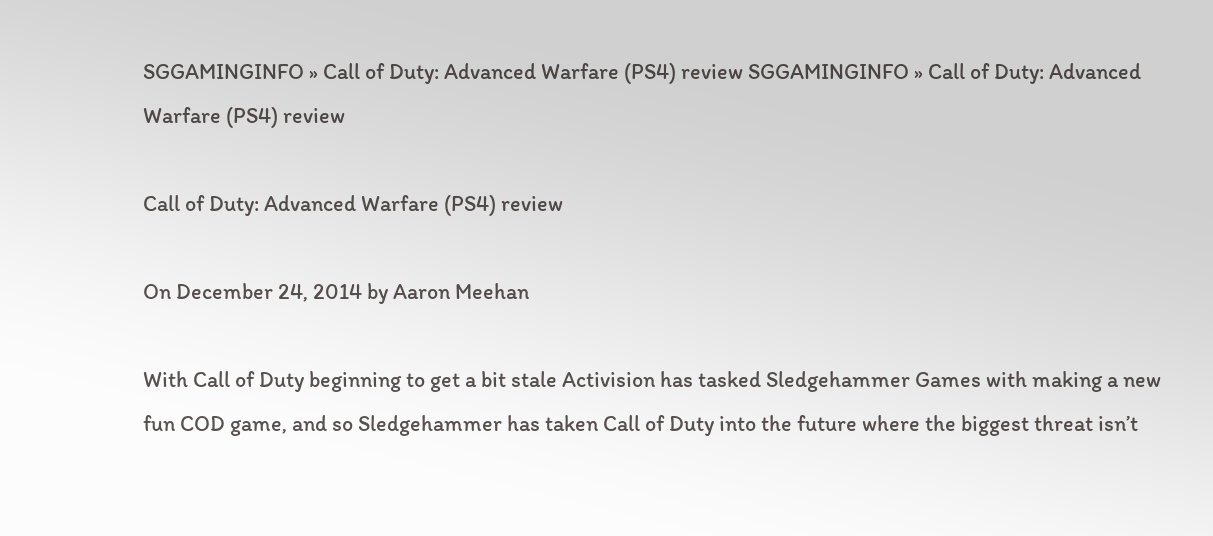SGGAMINGINFO » Call of Duty: Advanced Warfare (PS4) review SGGAMINGINFO » Call of Duty: Advanced Warfare (PS4) review

Call of Duty: Advanced Warfare (PS4) review

On December 24, 2014 by Aaron Meehan

With Call of Duty beginning to get a bit stale Activision has tasked Sledgehammer Games with making a new fun COD game, and so Sledgehammer has taken Call of Duty into the future where the biggest threat isn’t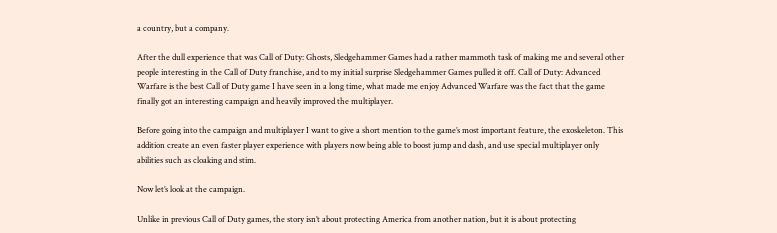a country, but a company.

After the dull experience that was Call of Duty: Ghosts, Sledgehammer Games had a rather mammoth task of making me and several other people interesting in the Call of Duty franchise, and to my initial surprise Sledgehammer Games pulled it off. Call of Duty: Advanced Warfare is the best Call of Duty game I have seen in a long time, what made me enjoy Advanced Warfare was the fact that the game finally got an interesting campaign and heavily improved the multiplayer.

Before going into the campaign and multiplayer I want to give a short mention to the game’s most important feature, the exoskeleton. This addition create an even faster player experience with players now being able to boost jump and dash, and use special multiplayer only abilities such as cloaking and stim.

Now let’s look at the campaign.

Unlike in previous Call of Duty games, the story isn’t about protecting America from another nation, but it is about protecting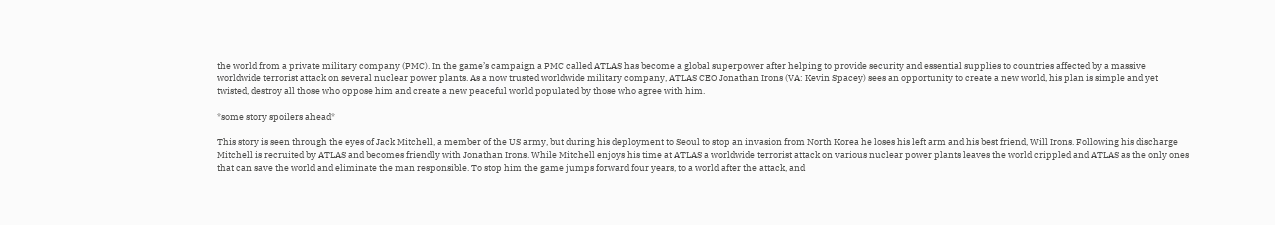the world from a private military company (PMC). In the game’s campaign a PMC called ATLAS has become a global superpower after helping to provide security and essential supplies to countries affected by a massive worldwide terrorist attack on several nuclear power plants. As a now trusted worldwide military company, ATLAS CEO Jonathan Irons (VA: Kevin Spacey) sees an opportunity to create a new world, his plan is simple and yet twisted, destroy all those who oppose him and create a new peaceful world populated by those who agree with him.

*some story spoilers ahead*

This story is seen through the eyes of Jack Mitchell, a member of the US army, but during his deployment to Seoul to stop an invasion from North Korea he loses his left arm and his best friend, Will Irons. Following his discharge Mitchell is recruited by ATLAS and becomes friendly with Jonathan Irons. While Mitchell enjoys his time at ATLAS a worldwide terrorist attack on various nuclear power plants leaves the world crippled and ATLAS as the only ones that can save the world and eliminate the man responsible. To stop him the game jumps forward four years, to a world after the attack, and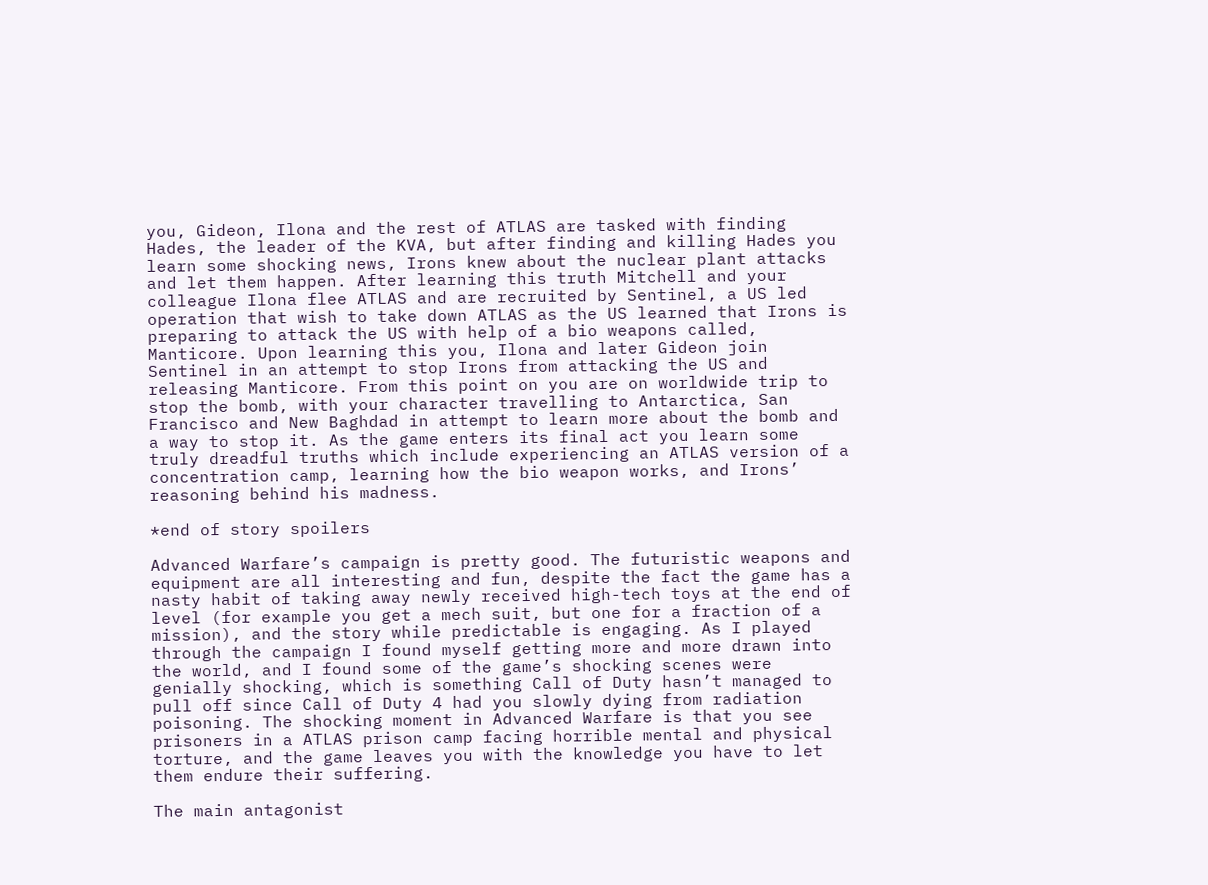you, Gideon, Ilona and the rest of ATLAS are tasked with finding Hades, the leader of the KVA, but after finding and killing Hades you learn some shocking news, Irons knew about the nuclear plant attacks and let them happen. After learning this truth Mitchell and your colleague Ilona flee ATLAS and are recruited by Sentinel, a US led operation that wish to take down ATLAS as the US learned that Irons is preparing to attack the US with help of a bio weapons called, Manticore. Upon learning this you, Ilona and later Gideon join Sentinel in an attempt to stop Irons from attacking the US and releasing Manticore. From this point on you are on worldwide trip to stop the bomb, with your character travelling to Antarctica, San Francisco and New Baghdad in attempt to learn more about the bomb and a way to stop it. As the game enters its final act you learn some truly dreadful truths which include experiencing an ATLAS version of a concentration camp, learning how the bio weapon works, and Irons’ reasoning behind his madness.

*end of story spoilers

Advanced Warfare’s campaign is pretty good. The futuristic weapons and equipment are all interesting and fun, despite the fact the game has a nasty habit of taking away newly received high-tech toys at the end of level (for example you get a mech suit, but one for a fraction of a mission), and the story while predictable is engaging. As I played through the campaign I found myself getting more and more drawn into the world, and I found some of the game’s shocking scenes were genially shocking, which is something Call of Duty hasn’t managed to pull off since Call of Duty 4 had you slowly dying from radiation poisoning. The shocking moment in Advanced Warfare is that you see prisoners in a ATLAS prison camp facing horrible mental and physical torture, and the game leaves you with the knowledge you have to let them endure their suffering.

The main antagonist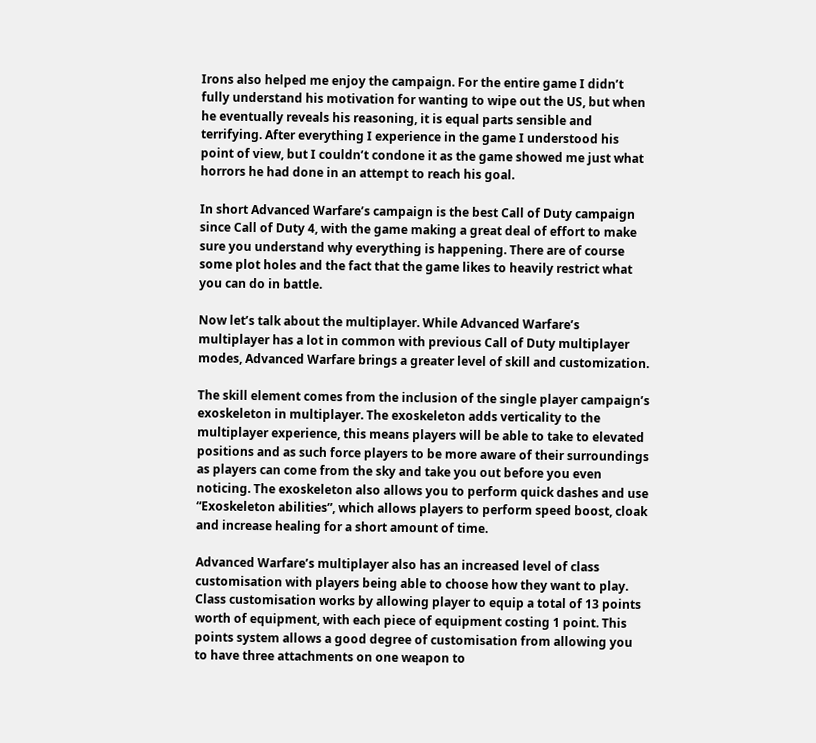Irons also helped me enjoy the campaign. For the entire game I didn’t fully understand his motivation for wanting to wipe out the US, but when he eventually reveals his reasoning, it is equal parts sensible and terrifying. After everything I experience in the game I understood his point of view, but I couldn’t condone it as the game showed me just what horrors he had done in an attempt to reach his goal.

In short Advanced Warfare’s campaign is the best Call of Duty campaign since Call of Duty 4, with the game making a great deal of effort to make sure you understand why everything is happening. There are of course some plot holes and the fact that the game likes to heavily restrict what you can do in battle.

Now let’s talk about the multiplayer. While Advanced Warfare’s multiplayer has a lot in common with previous Call of Duty multiplayer modes, Advanced Warfare brings a greater level of skill and customization.

The skill element comes from the inclusion of the single player campaign’s exoskeleton in multiplayer. The exoskeleton adds verticality to the multiplayer experience, this means players will be able to take to elevated positions and as such force players to be more aware of their surroundings as players can come from the sky and take you out before you even noticing. The exoskeleton also allows you to perform quick dashes and use “Exoskeleton abilities”, which allows players to perform speed boost, cloak and increase healing for a short amount of time.

Advanced Warfare’s multiplayer also has an increased level of class customisation with players being able to choose how they want to play. Class customisation works by allowing player to equip a total of 13 points worth of equipment, with each piece of equipment costing 1 point. This points system allows a good degree of customisation from allowing you to have three attachments on one weapon to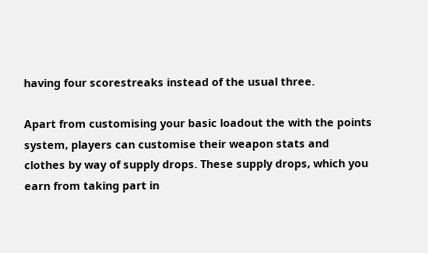having four scorestreaks instead of the usual three.

Apart from customising your basic loadout the with the points system, players can customise their weapon stats and clothes by way of supply drops. These supply drops, which you earn from taking part in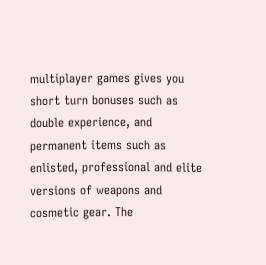multiplayer games gives you short turn bonuses such as double experience, and permanent items such as enlisted, professional and elite versions of weapons and cosmetic gear. The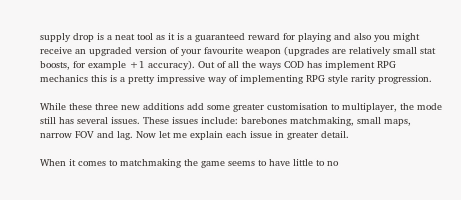supply drop is a neat tool as it is a guaranteed reward for playing and also you might receive an upgraded version of your favourite weapon (upgrades are relatively small stat boosts, for example +1 accuracy). Out of all the ways COD has implement RPG mechanics this is a pretty impressive way of implementing RPG style rarity progression.

While these three new additions add some greater customisation to multiplayer, the mode still has several issues. These issues include: barebones matchmaking, small maps, narrow FOV and lag. Now let me explain each issue in greater detail.

When it comes to matchmaking the game seems to have little to no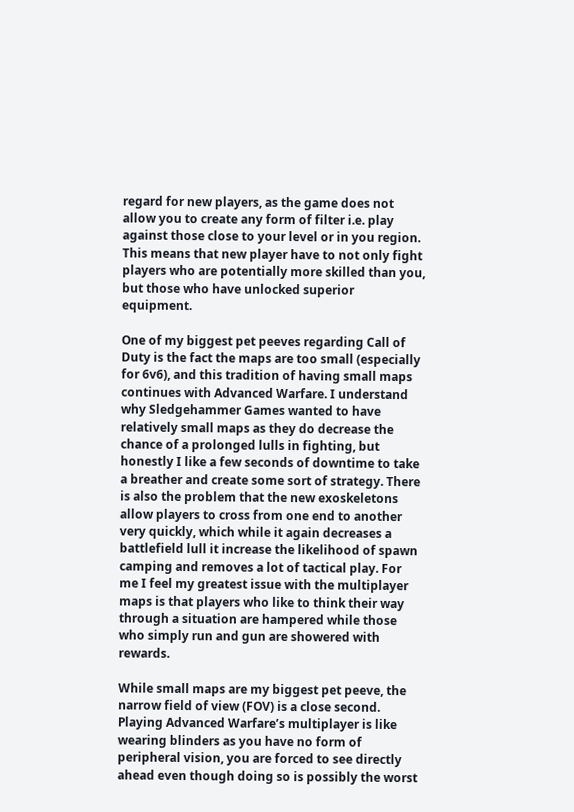regard for new players, as the game does not allow you to create any form of filter i.e. play against those close to your level or in you region. This means that new player have to not only fight players who are potentially more skilled than you, but those who have unlocked superior equipment.

One of my biggest pet peeves regarding Call of Duty is the fact the maps are too small (especially for 6v6), and this tradition of having small maps continues with Advanced Warfare. I understand why Sledgehammer Games wanted to have relatively small maps as they do decrease the chance of a prolonged lulls in fighting, but honestly I like a few seconds of downtime to take a breather and create some sort of strategy. There is also the problem that the new exoskeletons allow players to cross from one end to another very quickly, which while it again decreases a battlefield lull it increase the likelihood of spawn camping and removes a lot of tactical play. For me I feel my greatest issue with the multiplayer maps is that players who like to think their way through a situation are hampered while those who simply run and gun are showered with rewards.

While small maps are my biggest pet peeve, the narrow field of view (FOV) is a close second. Playing Advanced Warfare’s multiplayer is like wearing blinders as you have no form of peripheral vision, you are forced to see directly ahead even though doing so is possibly the worst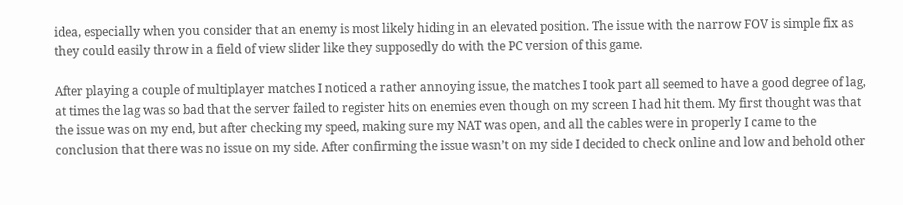idea, especially when you consider that an enemy is most likely hiding in an elevated position. The issue with the narrow FOV is simple fix as they could easily throw in a field of view slider like they supposedly do with the PC version of this game.

After playing a couple of multiplayer matches I noticed a rather annoying issue, the matches I took part all seemed to have a good degree of lag, at times the lag was so bad that the server failed to register hits on enemies even though on my screen I had hit them. My first thought was that the issue was on my end, but after checking my speed, making sure my NAT was open, and all the cables were in properly I came to the conclusion that there was no issue on my side. After confirming the issue wasn’t on my side I decided to check online and low and behold other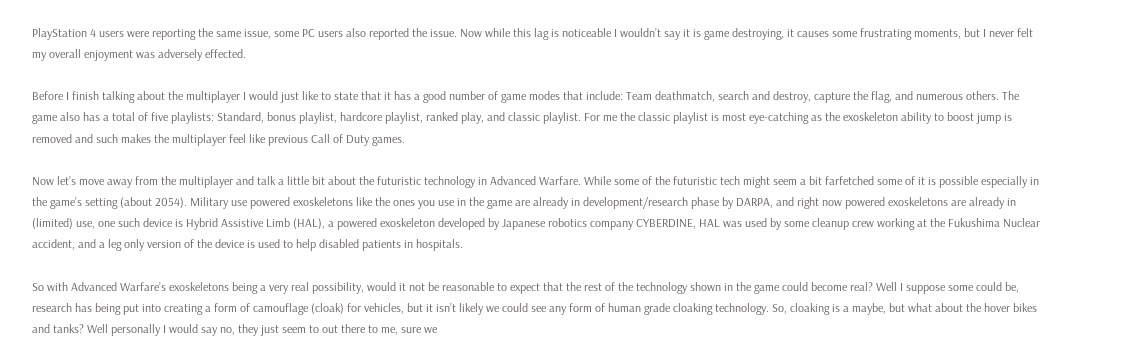PlayStation 4 users were reporting the same issue, some PC users also reported the issue. Now while this lag is noticeable I wouldn’t say it is game destroying, it causes some frustrating moments, but I never felt my overall enjoyment was adversely effected.

Before I finish talking about the multiplayer I would just like to state that it has a good number of game modes that include: Team deathmatch, search and destroy, capture the flag, and numerous others. The game also has a total of five playlists: Standard, bonus playlist, hardcore playlist, ranked play, and classic playlist. For me the classic playlist is most eye-catching as the exoskeleton ability to boost jump is removed and such makes the multiplayer feel like previous Call of Duty games.

Now let’s move away from the multiplayer and talk a little bit about the futuristic technology in Advanced Warfare. While some of the futuristic tech might seem a bit farfetched some of it is possible especially in the game’s setting (about 2054). Military use powered exoskeletons like the ones you use in the game are already in development/research phase by DARPA, and right now powered exoskeletons are already in (limited) use, one such device is Hybrid Assistive Limb (HAL), a powered exoskeleton developed by Japanese robotics company CYBERDINE, HAL was used by some cleanup crew working at the Fukushima Nuclear accident, and a leg only version of the device is used to help disabled patients in hospitals.

So with Advanced Warfare’s exoskeletons being a very real possibility, would it not be reasonable to expect that the rest of the technology shown in the game could become real? Well I suppose some could be, research has being put into creating a form of camouflage (cloak) for vehicles, but it isn’t likely we could see any form of human grade cloaking technology. So, cloaking is a maybe, but what about the hover bikes and tanks? Well personally I would say no, they just seem to out there to me, sure we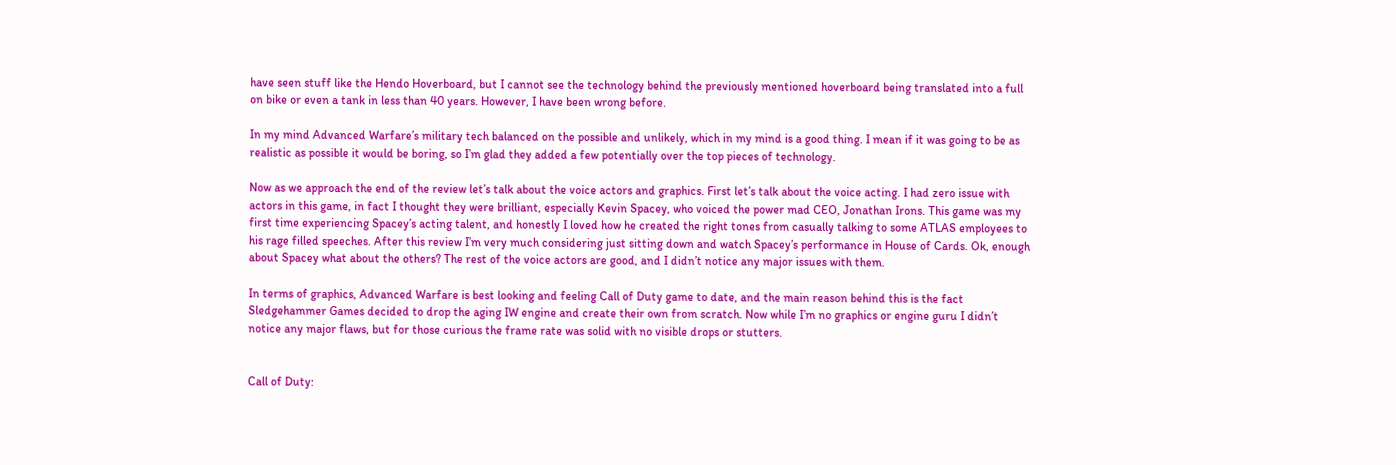have seen stuff like the Hendo Hoverboard, but I cannot see the technology behind the previously mentioned hoverboard being translated into a full on bike or even a tank in less than 40 years. However, I have been wrong before.

In my mind Advanced Warfare’s military tech balanced on the possible and unlikely, which in my mind is a good thing. I mean if it was going to be as realistic as possible it would be boring, so I’m glad they added a few potentially over the top pieces of technology.

Now as we approach the end of the review let’s talk about the voice actors and graphics. First let’s talk about the voice acting. I had zero issue with actors in this game, in fact I thought they were brilliant, especially Kevin Spacey, who voiced the power mad CEO, Jonathan Irons. This game was my first time experiencing Spacey’s acting talent, and honestly I loved how he created the right tones from casually talking to some ATLAS employees to his rage filled speeches. After this review I’m very much considering just sitting down and watch Spacey’s performance in House of Cards. Ok, enough about Spacey what about the others? The rest of the voice actors are good, and I didn’t notice any major issues with them.

In terms of graphics, Advanced Warfare is best looking and feeling Call of Duty game to date, and the main reason behind this is the fact Sledgehammer Games decided to drop the aging IW engine and create their own from scratch. Now while I’m no graphics or engine guru I didn’t notice any major flaws, but for those curious the frame rate was solid with no visible drops or stutters.


Call of Duty: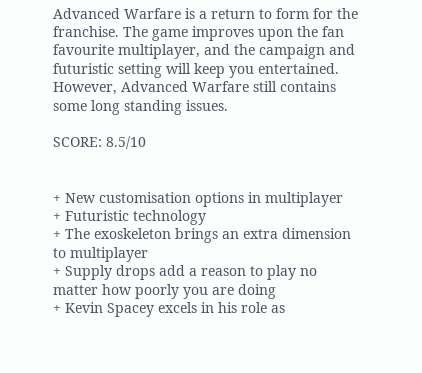Advanced Warfare is a return to form for the franchise. The game improves upon the fan favourite multiplayer, and the campaign and futuristic setting will keep you entertained. However, Advanced Warfare still contains some long standing issues.

SCORE: 8.5/10


+ New customisation options in multiplayer
+ Futuristic technology
+ The exoskeleton brings an extra dimension to multiplayer
+ Supply drops add a reason to play no matter how poorly you are doing
+ Kevin Spacey excels in his role as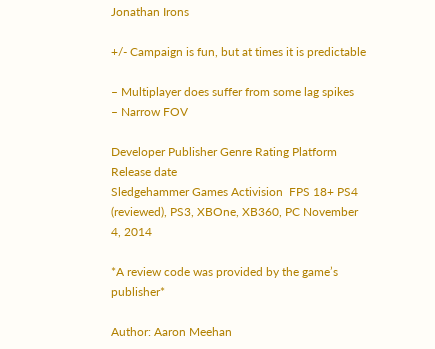Jonathan Irons

+/- Campaign is fun, but at times it is predictable

– Multiplayer does suffer from some lag spikes
– Narrow FOV

Developer Publisher Genre Rating Platform Release date
Sledgehammer Games Activision  FPS 18+ PS4 (reviewed), PS3, XBOne, XB360, PC November 4, 2014

*A review code was provided by the game’s publisher*

Author: Aaron Meehan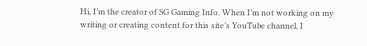Hi, I’m the creator of SG Gaming Info. When I’m not working on my writing or creating content for this site’s YouTube channel, I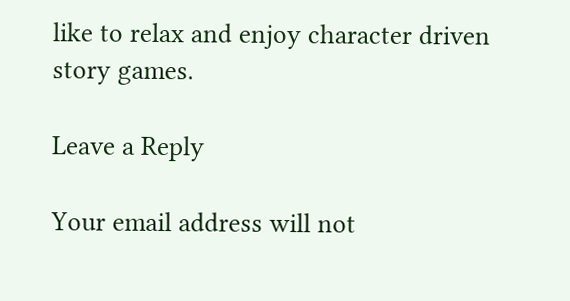like to relax and enjoy character driven story games.

Leave a Reply

Your email address will not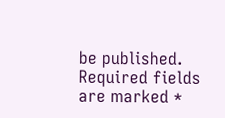be published. Required fields are marked *